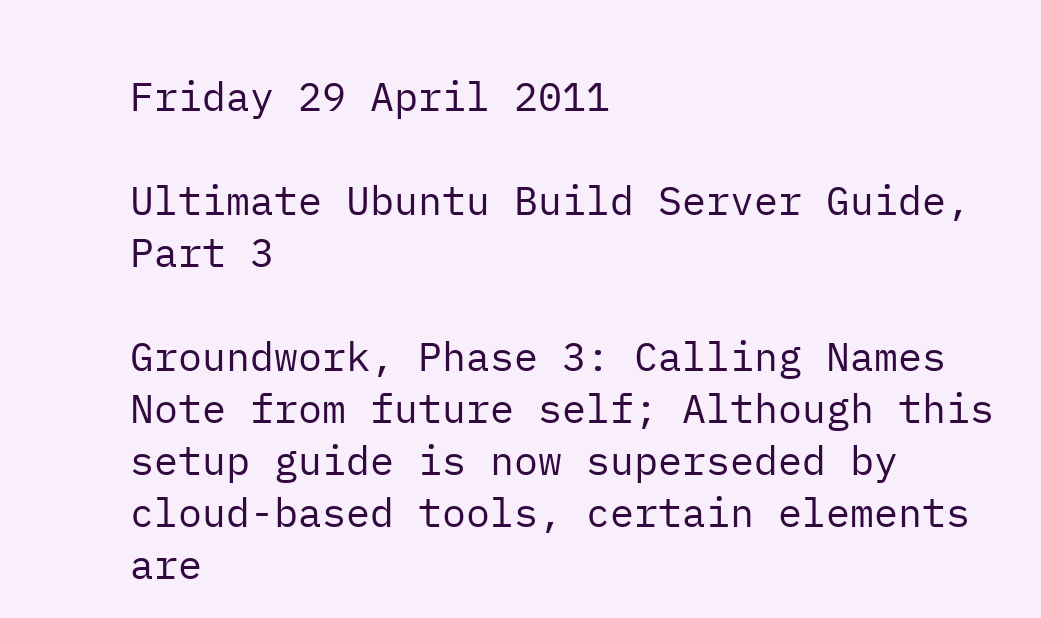Friday 29 April 2011

Ultimate Ubuntu Build Server Guide, Part 3

Groundwork, Phase 3: Calling Names
Note from future self; Although this setup guide is now superseded by cloud-based tools, certain elements are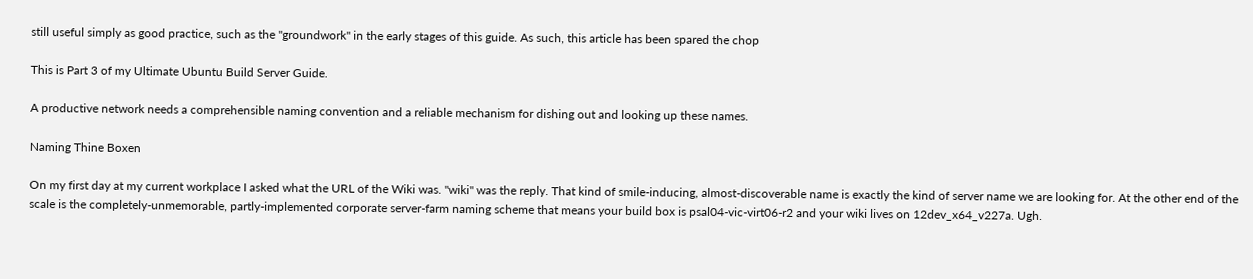still useful simply as good practice, such as the "groundwork" in the early stages of this guide. As such, this article has been spared the chop

This is Part 3 of my Ultimate Ubuntu Build Server Guide.

A productive network needs a comprehensible naming convention and a reliable mechanism for dishing out and looking up these names.

Naming Thine Boxen

On my first day at my current workplace I asked what the URL of the Wiki was. "wiki" was the reply. That kind of smile-inducing, almost-discoverable name is exactly the kind of server name we are looking for. At the other end of the scale is the completely-unmemorable, partly-implemented corporate server-farm naming scheme that means your build box is psal04-vic-virt06-r2 and your wiki lives on 12dev_x64_v227a. Ugh.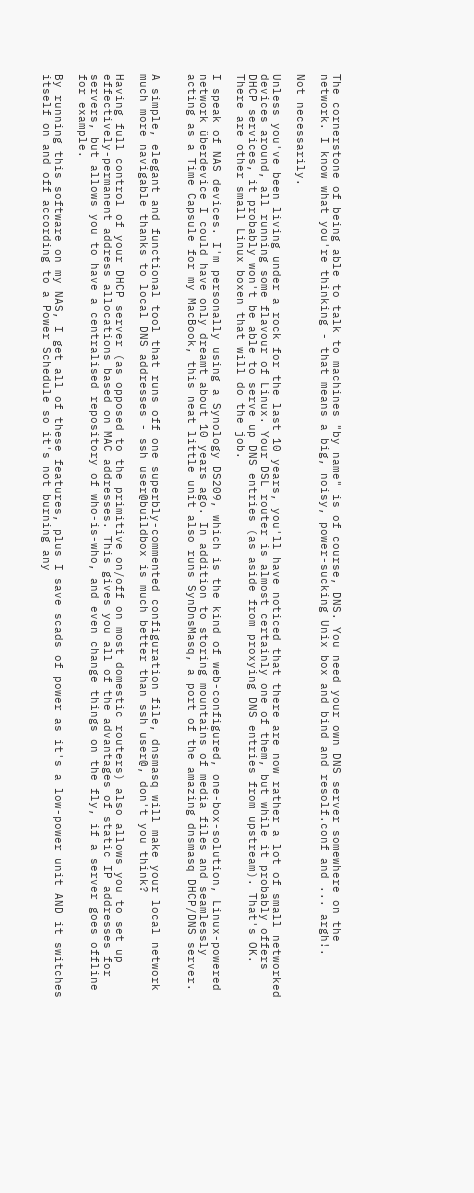The cornerstone of being able to talk to machines "by name" is of course, DNS. You need your own DNS server somewhere on the network. I know what you're thinking - that means a big, noisy, power-sucking Unix box and bind and resolf.conf and ... argh!.

Not necessarily.

Unless you've been living under a rock for the last 10 years, you'll have noticed that there are now rather a lot of small networked devices around, all running some flavour of Linux. Your DSL router is almost certainly one of them, but while it probably offers DHCP services, it probably won't be able to serve up DNS entries (as aside from proxying DNS entries from upstream). That's OK. There are other small Linux boxen that will do the job.

I speak of NAS devices. I'm personally using a Synology DS209, which is the kind of web-configured, one-box-solution, Linux-powered network überdevice I could have only dreamt about 10 years ago. In addition to storing mountains of media files and seamlessly acting as a Time Capsule for my MacBook, this neat little unit also runs SynDnsMasq, a port of the amazing dnsmasq DHCP/DNS server.


A simple, elegant and functional tool that runs off one superbly-commented configuration file, dnsmasq will make your local network much more navigable thanks to local DNS addresses - ssh user@buildbox is much better than ssh user@, don't you think?

Having full control of your DHCP server (as opposed to the primitive on/off on most domestic routers) also allows you to set up effectively-permanent address allocations based on MAC addresses. This gives you all of the advantages of static IP addresses for servers, but allows you to have a centralised repository of who-is-who, and even change things on the fly, if a server goes offline for example.

By running this software on my NAS, I get all of these features, plus I save scads of power as it's a low-power unit AND it switches itself on and off according to a Power Schedule so it's not burning any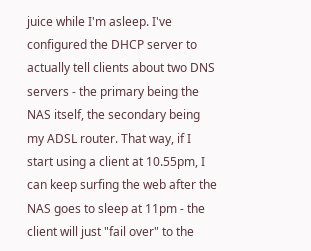juice while I'm asleep. I've configured the DHCP server to actually tell clients about two DNS servers - the primary being the NAS itself, the secondary being my ADSL router. That way, if I start using a client at 10.55pm, I can keep surfing the web after the NAS goes to sleep at 11pm - the client will just "fail over" to the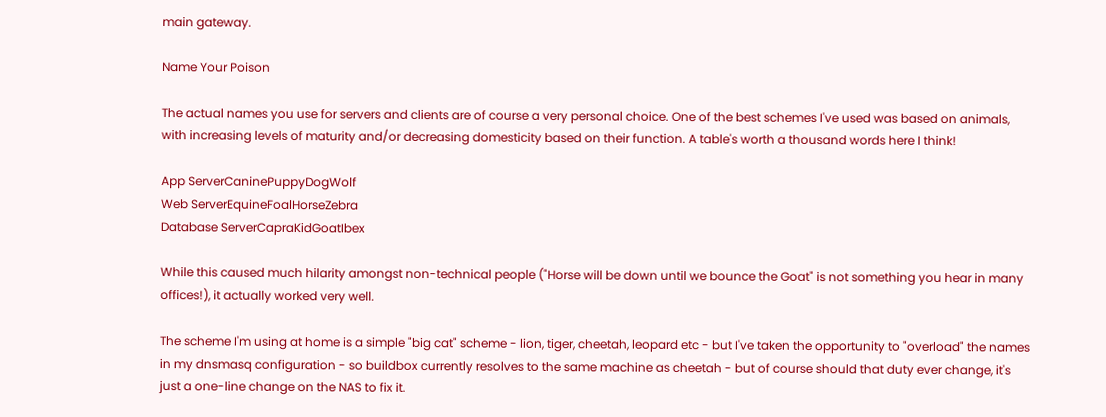main gateway.

Name Your Poison

The actual names you use for servers and clients are of course a very personal choice. One of the best schemes I've used was based on animals, with increasing levels of maturity and/or decreasing domesticity based on their function. A table's worth a thousand words here I think!

App ServerCaninePuppyDogWolf
Web ServerEquineFoalHorseZebra
Database ServerCapraKidGoatIbex

While this caused much hilarity amongst non-technical people ("Horse will be down until we bounce the Goat" is not something you hear in many offices!), it actually worked very well.

The scheme I'm using at home is a simple "big cat" scheme - lion, tiger, cheetah, leopard etc - but I've taken the opportunity to "overload" the names in my dnsmasq configuration - so buildbox currently resolves to the same machine as cheetah - but of course should that duty ever change, it's just a one-line change on the NAS to fix it.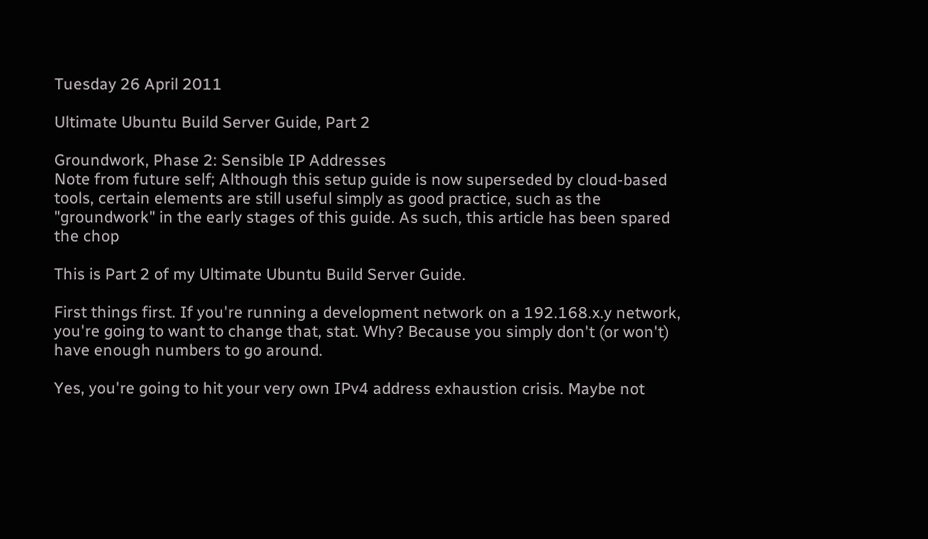Tuesday 26 April 2011

Ultimate Ubuntu Build Server Guide, Part 2

Groundwork, Phase 2: Sensible IP Addresses
Note from future self; Although this setup guide is now superseded by cloud-based tools, certain elements are still useful simply as good practice, such as the "groundwork" in the early stages of this guide. As such, this article has been spared the chop

This is Part 2 of my Ultimate Ubuntu Build Server Guide.

First things first. If you're running a development network on a 192.168.x.y network, you're going to want to change that, stat. Why? Because you simply don't (or won't) have enough numbers to go around.

Yes, you're going to hit your very own IPv4 address exhaustion crisis. Maybe not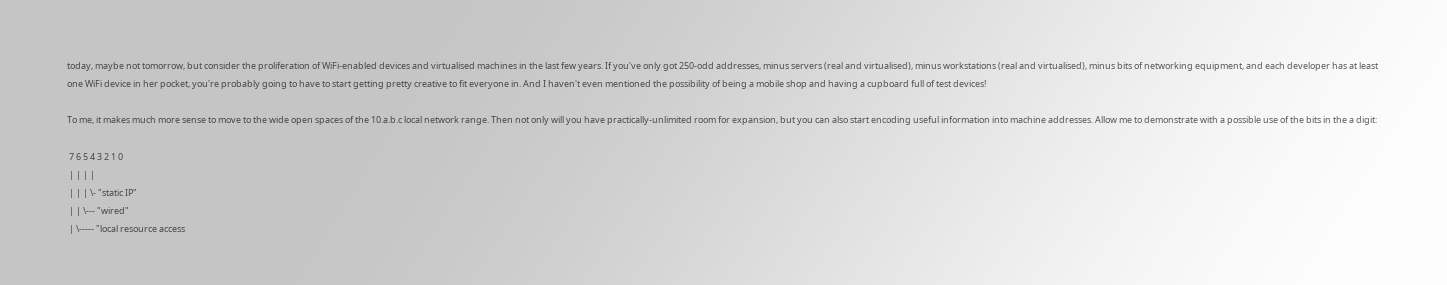today, maybe not tomorrow, but consider the proliferation of WiFi-enabled devices and virtualised machines in the last few years. If you've only got 250-odd addresses, minus servers (real and virtualised), minus workstations (real and virtualised), minus bits of networking equipment, and each developer has at least one WiFi device in her pocket, you're probably going to have to start getting pretty creative to fit everyone in. And I haven't even mentioned the possibility of being a mobile shop and having a cupboard full of test devices!

To me, it makes much more sense to move to the wide open spaces of the 10.a.b.c local network range. Then not only will you have practically-unlimited room for expansion, but you can also start encoding useful information into machine addresses. Allow me to demonstrate with a possible use of the bits in the a digit:

 7 6 5 4 3 2 1 0
 | | | |
 | | | \- "static IP"
 | | \--- "wired"
 | \----- "local resource access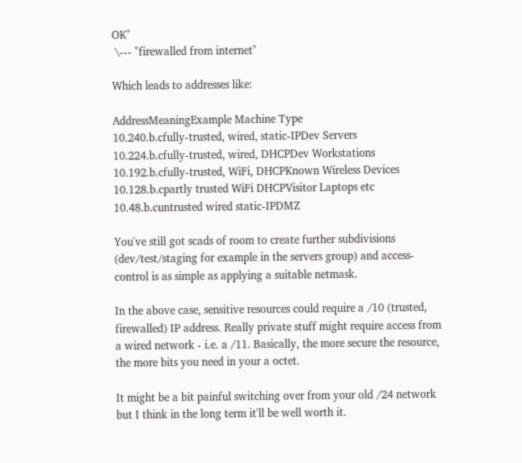OK"
 \--- "firewalled from internet"

Which leads to addresses like:

AddressMeaningExample Machine Type
10.240.b.cfully-trusted, wired, static-IPDev Servers
10.224.b.cfully-trusted, wired, DHCPDev Workstations
10.192.b.cfully-trusted, WiFi, DHCPKnown Wireless Devices
10.128.b.cpartly trusted WiFi DHCPVisitor Laptops etc
10.48.b.cuntrusted wired static-IPDMZ

You've still got scads of room to create further subdivisions (dev/test/staging for example in the servers group) and access-control is as simple as applying a suitable netmask.

In the above case, sensitive resources could require a /10 (trusted, firewalled) IP address. Really private stuff might require access from a wired network - i.e. a /11. Basically, the more secure the resource, the more bits you need in your a octet.

It might be a bit painful switching over from your old /24 network but I think in the long term it'll be well worth it.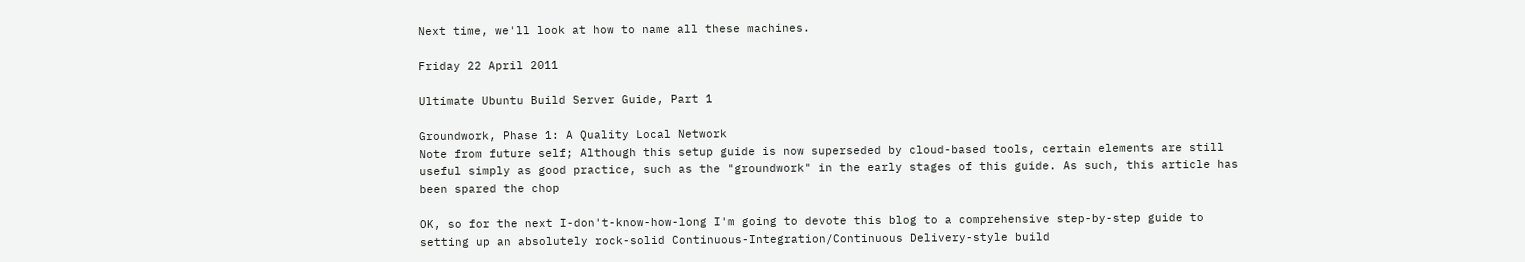Next time, we'll look at how to name all these machines.

Friday 22 April 2011

Ultimate Ubuntu Build Server Guide, Part 1

Groundwork, Phase 1: A Quality Local Network
Note from future self; Although this setup guide is now superseded by cloud-based tools, certain elements are still useful simply as good practice, such as the "groundwork" in the early stages of this guide. As such, this article has been spared the chop

OK, so for the next I-don't-know-how-long I'm going to devote this blog to a comprehensive step-by-step guide to setting up an absolutely rock-solid Continuous-Integration/Continuous Delivery-style build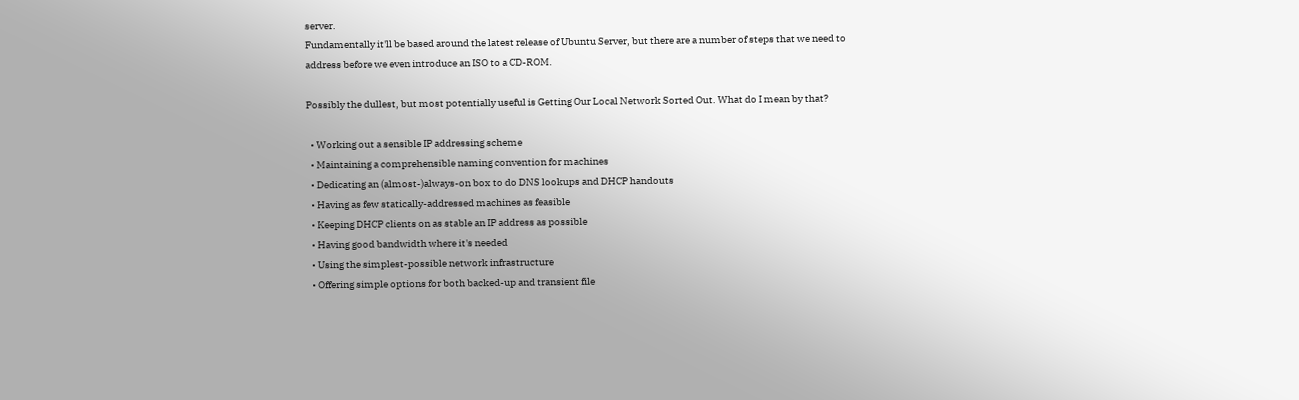server.
Fundamentally it'll be based around the latest release of Ubuntu Server, but there are a number of steps that we need to address before we even introduce an ISO to a CD-ROM.

Possibly the dullest, but most potentially useful is Getting Our Local Network Sorted Out. What do I mean by that?

  • Working out a sensible IP addressing scheme
  • Maintaining a comprehensible naming convention for machines
  • Dedicating an (almost-)always-on box to do DNS lookups and DHCP handouts
  • Having as few statically-addressed machines as feasible
  • Keeping DHCP clients on as stable an IP address as possible
  • Having good bandwidth where it's needed
  • Using the simplest-possible network infrastructure
  • Offering simple options for both backed-up and transient file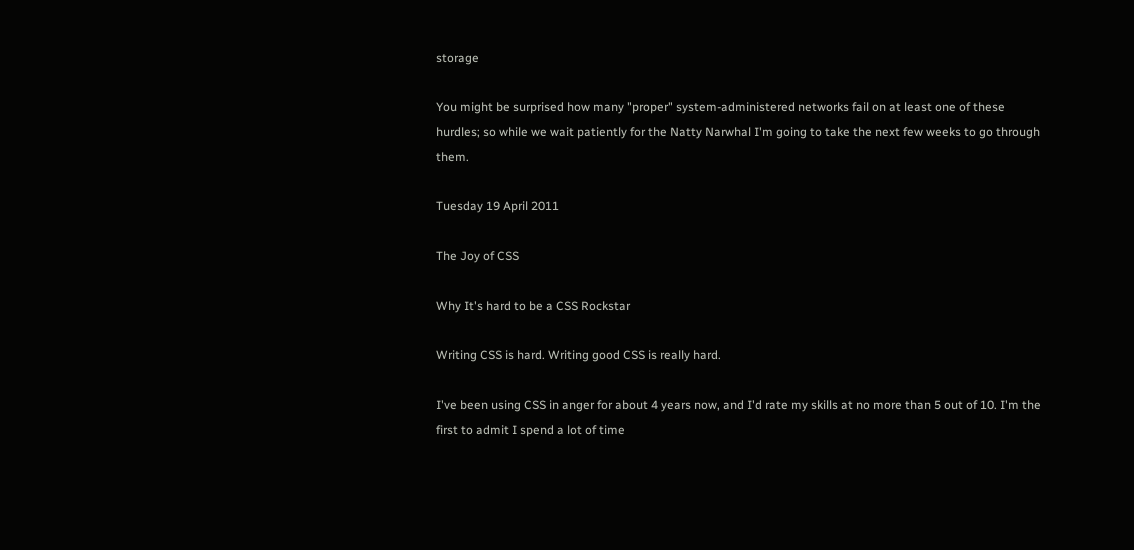storage

You might be surprised how many "proper" system-administered networks fail on at least one of these hurdles; so while we wait patiently for the Natty Narwhal I'm going to take the next few weeks to go through them.

Tuesday 19 April 2011

The Joy of CSS

Why It's hard to be a CSS Rockstar

Writing CSS is hard. Writing good CSS is really hard.

I've been using CSS in anger for about 4 years now, and I'd rate my skills at no more than 5 out of 10. I'm the first to admit I spend a lot of time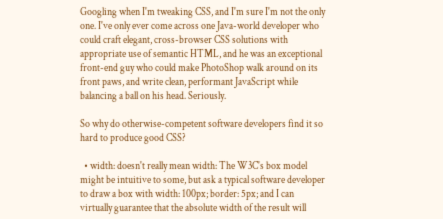Googling when I'm tweaking CSS, and I'm sure I'm not the only one. I've only ever come across one Java-world developer who could craft elegant, cross-browser CSS solutions with appropriate use of semantic HTML, and he was an exceptional front-end guy who could make PhotoShop walk around on its front paws, and write clean, performant JavaScript while balancing a ball on his head. Seriously.

So why do otherwise-competent software developers find it so hard to produce good CSS?

  • width: doesn't really mean width: The W3C's box model might be intuitive to some, but ask a typical software developer to draw a box with width: 100px; border: 5px; and I can virtually guarantee that the absolute width of the result will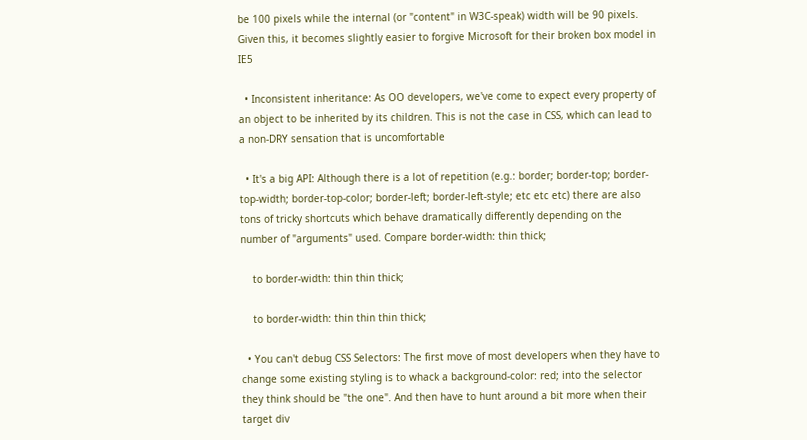be 100 pixels while the internal (or "content" in W3C-speak) width will be 90 pixels. Given this, it becomes slightly easier to forgive Microsoft for their broken box model in IE5

  • Inconsistent inheritance: As OO developers, we've come to expect every property of an object to be inherited by its children. This is not the case in CSS, which can lead to a non-DRY sensation that is uncomfortable

  • It's a big API: Although there is a lot of repetition (e.g.: border; border-top; border-top-width; border-top-color; border-left; border-left-style; etc etc etc) there are also tons of tricky shortcuts which behave dramatically differently depending on the number of "arguments" used. Compare border-width: thin thick;

    to border-width: thin thin thick;

    to border-width: thin thin thin thick;

  • You can't debug CSS Selectors: The first move of most developers when they have to change some existing styling is to whack a background-color: red; into the selector they think should be "the one". And then have to hunt around a bit more when their target div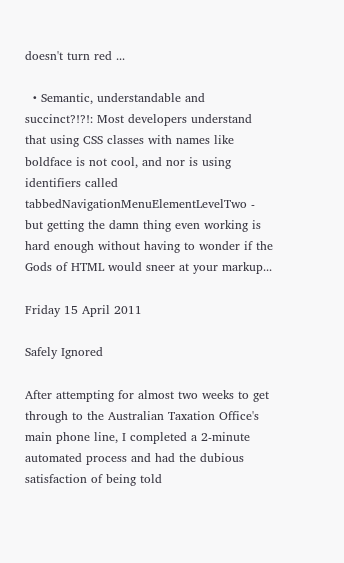doesn't turn red ...

  • Semantic, understandable and succinct?!?!: Most developers understand that using CSS classes with names like boldface is not cool, and nor is using identifiers called tabbedNavigationMenuElementLevelTwo - but getting the damn thing even working is hard enough without having to wonder if the Gods of HTML would sneer at your markup...

Friday 15 April 2011

Safely Ignored

After attempting for almost two weeks to get through to the Australian Taxation Office's main phone line, I completed a 2-minute automated process and had the dubious satisfaction of being told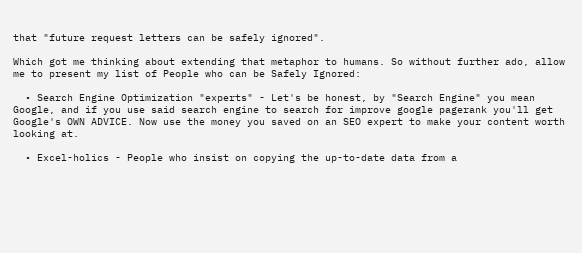that "future request letters can be safely ignored".

Which got me thinking about extending that metaphor to humans. So without further ado, allow me to present my list of People who can be Safely Ignored:

  • Search Engine Optimization "experts" - Let's be honest, by "Search Engine" you mean Google, and if you use said search engine to search for improve google pagerank you'll get Google's OWN ADVICE. Now use the money you saved on an SEO expert to make your content worth looking at.

  • Excel-holics - People who insist on copying the up-to-date data from a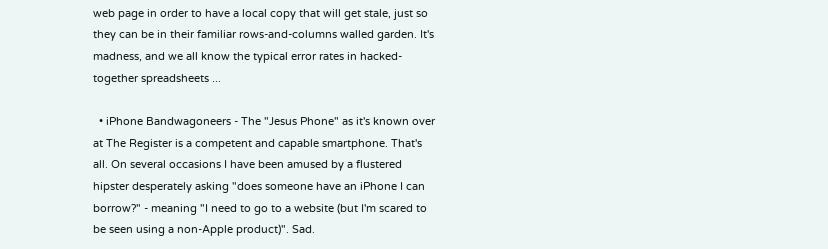web page in order to have a local copy that will get stale, just so they can be in their familiar rows-and-columns walled garden. It's madness, and we all know the typical error rates in hacked-together spreadsheets ...

  • iPhone Bandwagoneers - The "Jesus Phone" as it's known over at The Register is a competent and capable smartphone. That's all. On several occasions I have been amused by a flustered hipster desperately asking "does someone have an iPhone I can borrow?" - meaning "I need to go to a website (but I'm scared to be seen using a non-Apple product)". Sad.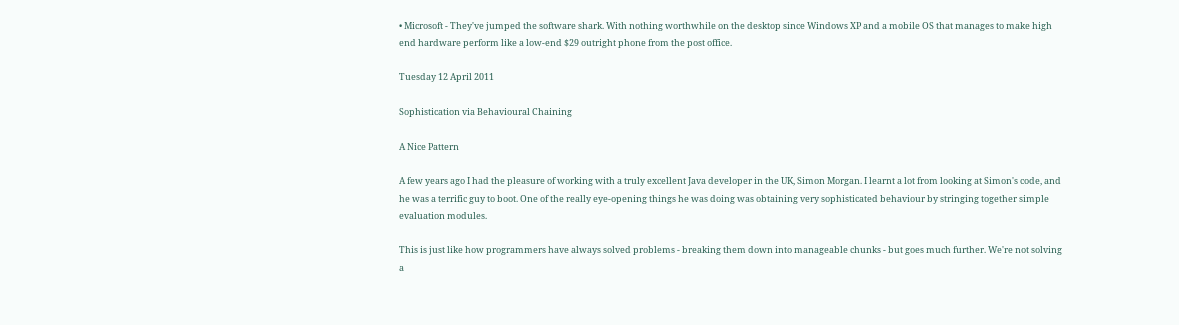• Microsoft - They've jumped the software shark. With nothing worthwhile on the desktop since Windows XP and a mobile OS that manages to make high end hardware perform like a low-end $29 outright phone from the post office.

Tuesday 12 April 2011

Sophistication via Behavioural Chaining

A Nice Pattern

A few years ago I had the pleasure of working with a truly excellent Java developer in the UK, Simon Morgan. I learnt a lot from looking at Simon's code, and he was a terrific guy to boot. One of the really eye-opening things he was doing was obtaining very sophisticated behaviour by stringing together simple evaluation modules.

This is just like how programmers have always solved problems - breaking them down into manageable chunks - but goes much further. We're not solving a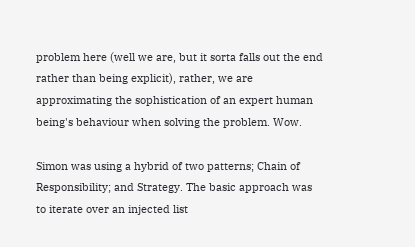problem here (well we are, but it sorta falls out the end rather than being explicit), rather, we are approximating the sophistication of an expert human being's behaviour when solving the problem. Wow.

Simon was using a hybrid of two patterns; Chain of Responsibility; and Strategy. The basic approach was to iterate over an injected list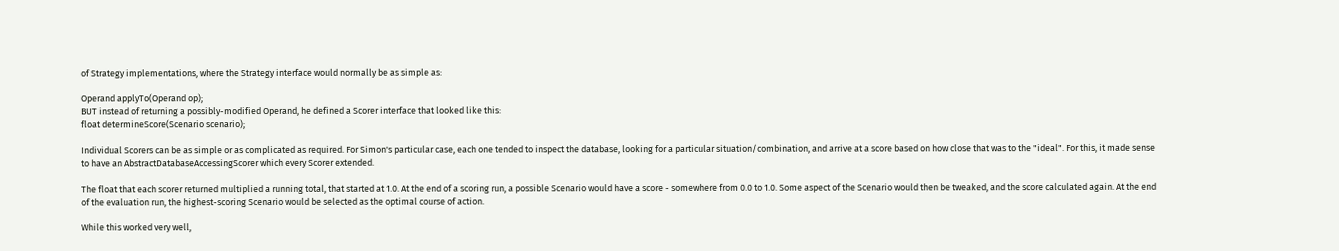of Strategy implementations, where the Strategy interface would normally be as simple as:

Operand applyTo(Operand op);
BUT instead of returning a possibly-modified Operand, he defined a Scorer interface that looked like this:
float determineScore(Scenario scenario);

Individual Scorers can be as simple or as complicated as required. For Simon's particular case, each one tended to inspect the database, looking for a particular situation/combination, and arrive at a score based on how close that was to the "ideal". For this, it made sense to have an AbstractDatabaseAccessingScorer which every Scorer extended.

The float that each scorer returned multiplied a running total, that started at 1.0. At the end of a scoring run, a possible Scenario would have a score - somewhere from 0.0 to 1.0. Some aspect of the Scenario would then be tweaked, and the score calculated again. At the end of the evaluation run, the highest-scoring Scenario would be selected as the optimal course of action.

While this worked very well,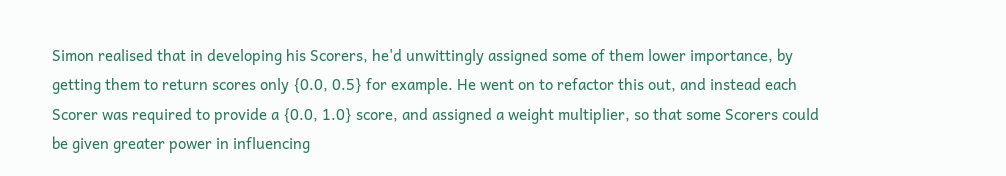Simon realised that in developing his Scorers, he'd unwittingly assigned some of them lower importance, by getting them to return scores only {0.0, 0.5} for example. He went on to refactor this out, and instead each Scorer was required to provide a {0.0, 1.0} score, and assigned a weight multiplier, so that some Scorers could be given greater power in influencing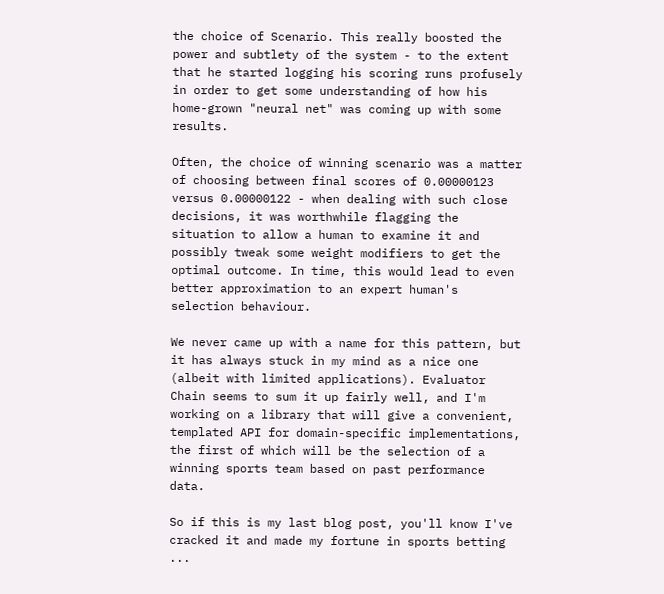the choice of Scenario. This really boosted the power and subtlety of the system - to the extent that he started logging his scoring runs profusely in order to get some understanding of how his home-grown "neural net" was coming up with some results.

Often, the choice of winning scenario was a matter of choosing between final scores of 0.00000123 versus 0.00000122 - when dealing with such close decisions, it was worthwhile flagging the situation to allow a human to examine it and possibly tweak some weight modifiers to get the optimal outcome. In time, this would lead to even better approximation to an expert human's selection behaviour.

We never came up with a name for this pattern, but it has always stuck in my mind as a nice one (albeit with limited applications). Evaluator Chain seems to sum it up fairly well, and I'm working on a library that will give a convenient, templated API for domain-specific implementations, the first of which will be the selection of a winning sports team based on past performance data.

So if this is my last blog post, you'll know I've cracked it and made my fortune in sports betting ...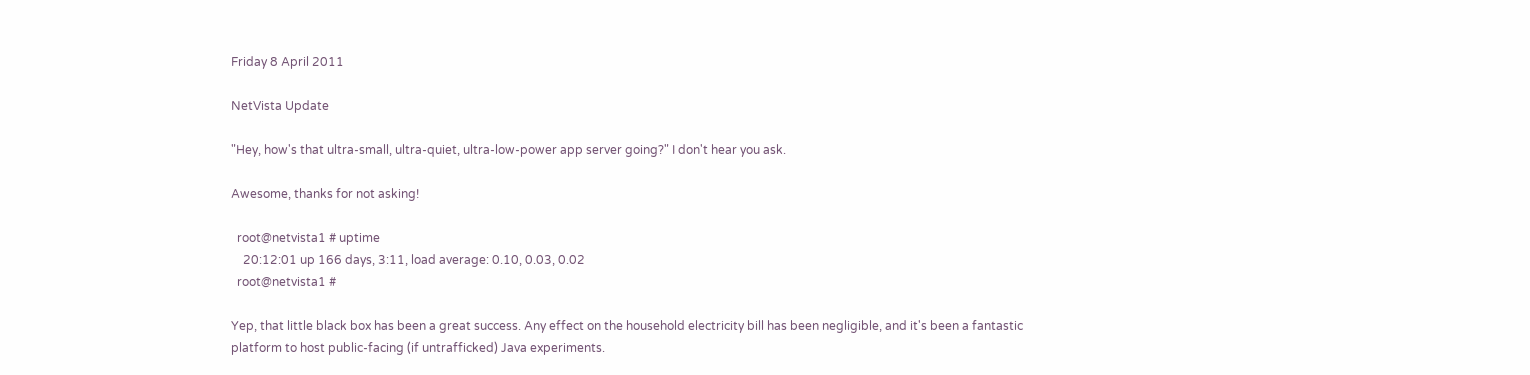Friday 8 April 2011

NetVista Update

"Hey, how's that ultra-small, ultra-quiet, ultra-low-power app server going?" I don't hear you ask.

Awesome, thanks for not asking!

  root@netvista1 # uptime
    20:12:01 up 166 days, 3:11, load average: 0.10, 0.03, 0.02
  root@netvista1 #

Yep, that little black box has been a great success. Any effect on the household electricity bill has been negligible, and it's been a fantastic platform to host public-facing (if untrafficked) Java experiments.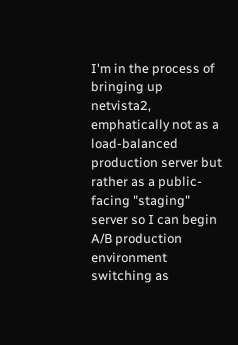I'm in the process of bringing up netvista2, emphatically not as a load-balanced production server but rather as a public-facing "staging" server so I can begin A/B production environment switching as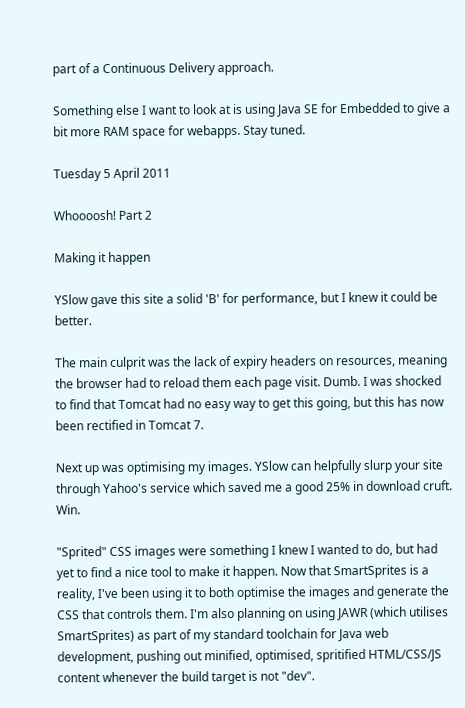part of a Continuous Delivery approach.

Something else I want to look at is using Java SE for Embedded to give a bit more RAM space for webapps. Stay tuned.

Tuesday 5 April 2011

Whoooosh! Part 2

Making it happen

YSlow gave this site a solid 'B' for performance, but I knew it could be better.

The main culprit was the lack of expiry headers on resources, meaning the browser had to reload them each page visit. Dumb. I was shocked to find that Tomcat had no easy way to get this going, but this has now been rectified in Tomcat 7.

Next up was optimising my images. YSlow can helpfully slurp your site through Yahoo's service which saved me a good 25% in download cruft. Win.

"Sprited" CSS images were something I knew I wanted to do, but had yet to find a nice tool to make it happen. Now that SmartSprites is a reality, I've been using it to both optimise the images and generate the CSS that controls them. I'm also planning on using JAWR (which utilises SmartSprites) as part of my standard toolchain for Java web development, pushing out minified, optimised, spritified HTML/CSS/JS content whenever the build target is not "dev".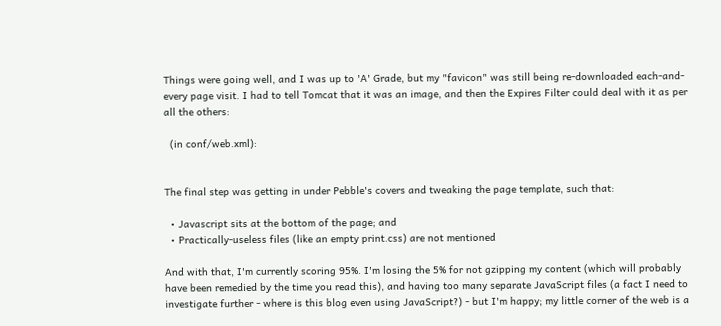Things were going well, and I was up to 'A' Grade, but my "favicon" was still being re-downloaded each-and-every page visit. I had to tell Tomcat that it was an image, and then the Expires Filter could deal with it as per all the others:

  (in conf/web.xml):


The final step was getting in under Pebble's covers and tweaking the page template, such that:

  • Javascript sits at the bottom of the page; and
  • Practically-useless files (like an empty print.css) are not mentioned

And with that, I'm currently scoring 95%. I'm losing the 5% for not gzipping my content (which will probably have been remedied by the time you read this), and having too many separate JavaScript files (a fact I need to investigate further - where is this blog even using JavaScript?) - but I'm happy; my little corner of the web is a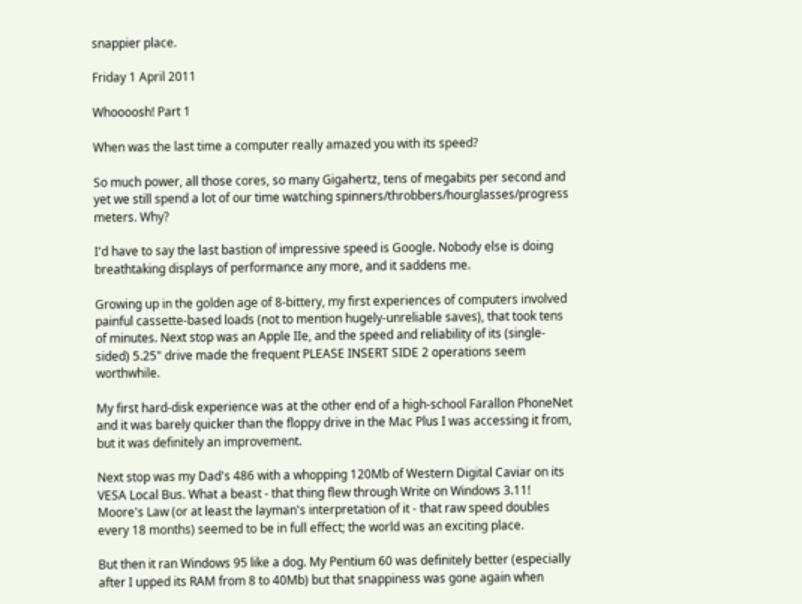snappier place.

Friday 1 April 2011

Whoooosh! Part 1

When was the last time a computer really amazed you with its speed?

So much power, all those cores, so many Gigahertz, tens of megabits per second and yet we still spend a lot of our time watching spinners/throbbers/hourglasses/progress meters. Why?

I'd have to say the last bastion of impressive speed is Google. Nobody else is doing breathtaking displays of performance any more, and it saddens me.

Growing up in the golden age of 8-bittery, my first experiences of computers involved painful cassette-based loads (not to mention hugely-unreliable saves), that took tens of minutes. Next stop was an Apple IIe, and the speed and reliability of its (single-sided) 5.25" drive made the frequent PLEASE INSERT SIDE 2 operations seem worthwhile.

My first hard-disk experience was at the other end of a high-school Farallon PhoneNet and it was barely quicker than the floppy drive in the Mac Plus I was accessing it from, but it was definitely an improvement.

Next stop was my Dad's 486 with a whopping 120Mb of Western Digital Caviar on its VESA Local Bus. What a beast - that thing flew through Write on Windows 3.11! Moore's Law (or at least the layman's interpretation of it - that raw speed doubles every 18 months) seemed to be in full effect; the world was an exciting place.

But then it ran Windows 95 like a dog. My Pentium 60 was definitely better (especially after I upped its RAM from 8 to 40Mb) but that snappiness was gone again when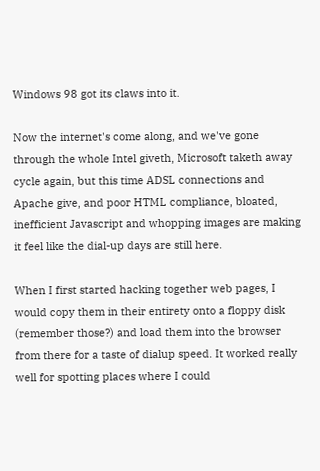Windows 98 got its claws into it.

Now the internet's come along, and we've gone through the whole Intel giveth, Microsoft taketh away cycle again, but this time ADSL connections and Apache give, and poor HTML compliance, bloated, inefficient Javascript and whopping images are making it feel like the dial-up days are still here.

When I first started hacking together web pages, I would copy them in their entirety onto a floppy disk (remember those?) and load them into the browser from there for a taste of dialup speed. It worked really well for spotting places where I could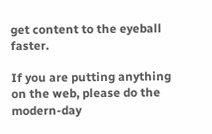get content to the eyeball faster.

If you are putting anything on the web, please do the modern-day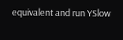equivalent and run YSlow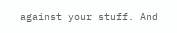against your stuff. And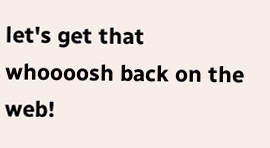let's get that whoooosh back on the web!